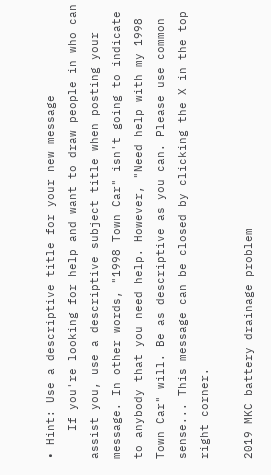• Hint: Use a descriptive title for your new message
    If you're looking for help and want to draw people in who can assist you, use a descriptive subject title when posting your message. In other words, "1998 Town Car" isn't going to indicate to anybody that you need help. However, "Need help with my 1998 Town Car" will. Be as descriptive as you can. Please use common sense... This message can be closed by clicking the X in the top right corner.

2019 MKC battery drainage problem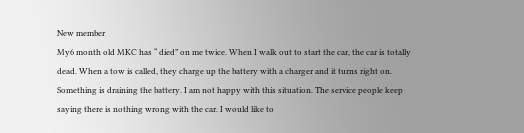New member
My6 month old MKC has “ died” on me twice. When I walk out to start the car, the car is totally dead. When a tow is called, they charge up the battery with a charger and it turns right on. Something is draining the battery. I am not happy with this situation. The service people keep saying there is nothing wrong with the car. I would like to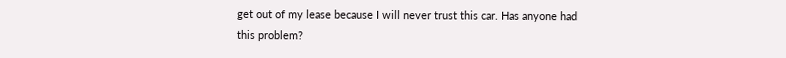get out of my lease because I will never trust this car. Has anyone had this problem?